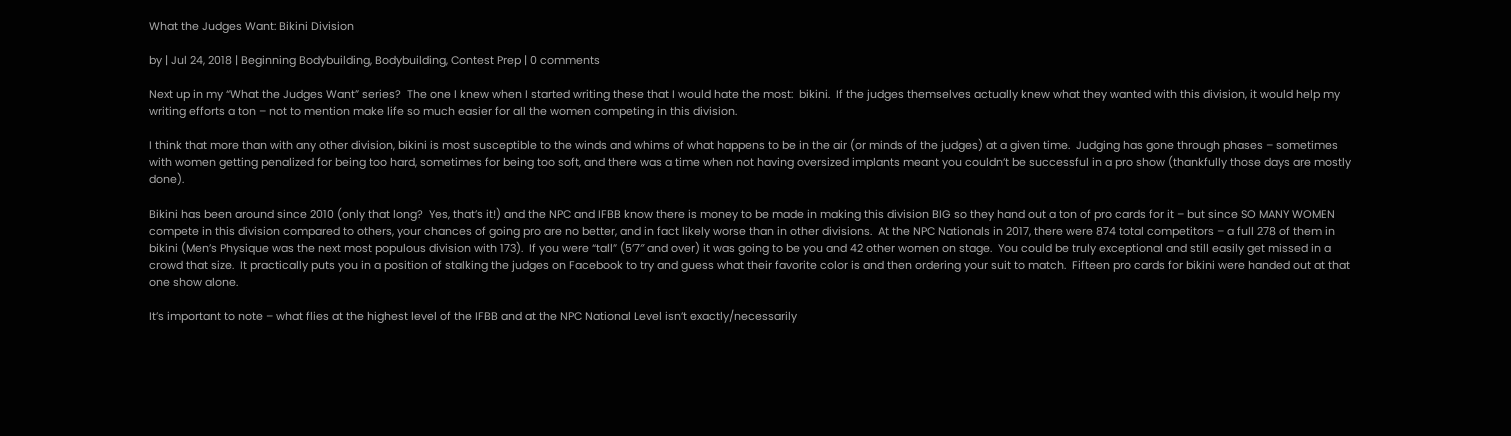What the Judges Want: Bikini Division

by | Jul 24, 2018 | Beginning Bodybuilding, Bodybuilding, Contest Prep | 0 comments

Next up in my “What the Judges Want” series?  The one I knew when I started writing these that I would hate the most:  bikini.  If the judges themselves actually knew what they wanted with this division, it would help my writing efforts a ton – not to mention make life so much easier for all the women competing in this division.

I think that more than with any other division, bikini is most susceptible to the winds and whims of what happens to be in the air (or minds of the judges) at a given time.  Judging has gone through phases – sometimes with women getting penalized for being too hard, sometimes for being too soft, and there was a time when not having oversized implants meant you couldn’t be successful in a pro show (thankfully those days are mostly done).

Bikini has been around since 2010 (only that long?  Yes, that’s it!) and the NPC and IFBB know there is money to be made in making this division BIG so they hand out a ton of pro cards for it – but since SO MANY WOMEN compete in this division compared to others, your chances of going pro are no better, and in fact likely worse than in other divisions.  At the NPC Nationals in 2017, there were 874 total competitors – a full 278 of them in bikini (Men’s Physique was the next most populous division with 173).  If you were “tall” (5’7″ and over) it was going to be you and 42 other women on stage.  You could be truly exceptional and still easily get missed in a crowd that size.  It practically puts you in a position of stalking the judges on Facebook to try and guess what their favorite color is and then ordering your suit to match.  Fifteen pro cards for bikini were handed out at that one show alone.

It’s important to note – what flies at the highest level of the IFBB and at the NPC National Level isn’t exactly/necessarily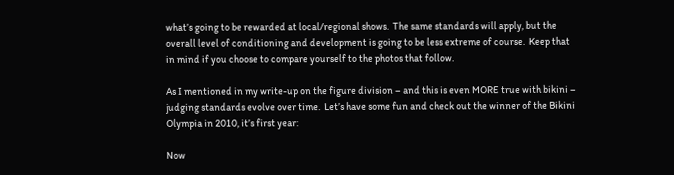what’s going to be rewarded at local/regional shows.  The same standards will apply, but the overall level of conditioning and development is going to be less extreme of course.  Keep that in mind if you choose to compare yourself to the photos that follow.

As I mentioned in my write-up on the figure division – and this is even MORE true with bikini – judging standards evolve over time.  Let’s have some fun and check out the winner of the Bikini Olympia in 2010, it’s first year:

Now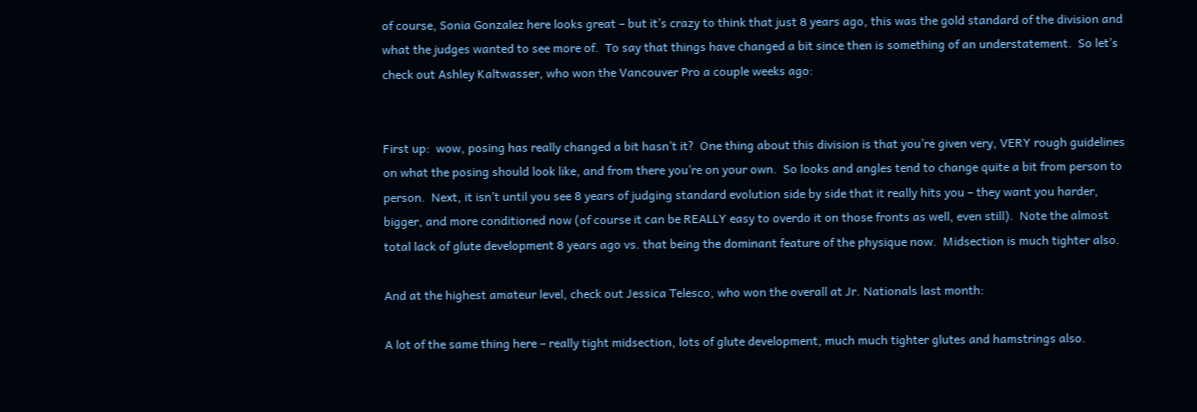of course, Sonia Gonzalez here looks great – but it’s crazy to think that just 8 years ago, this was the gold standard of the division and what the judges wanted to see more of.  To say that things have changed a bit since then is something of an understatement.  So let’s check out Ashley Kaltwasser, who won the Vancouver Pro a couple weeks ago:


First up:  wow, posing has really changed a bit hasn’t it?  One thing about this division is that you’re given very, VERY rough guidelines on what the posing should look like, and from there you’re on your own.  So looks and angles tend to change quite a bit from person to person.  Next, it isn’t until you see 8 years of judging standard evolution side by side that it really hits you – they want you harder, bigger, and more conditioned now (of course it can be REALLY easy to overdo it on those fronts as well, even still).  Note the almost total lack of glute development 8 years ago vs. that being the dominant feature of the physique now.  Midsection is much tighter also.

And at the highest amateur level, check out Jessica Telesco, who won the overall at Jr. Nationals last month:

A lot of the same thing here – really tight midsection, lots of glute development, much much tighter glutes and hamstrings also.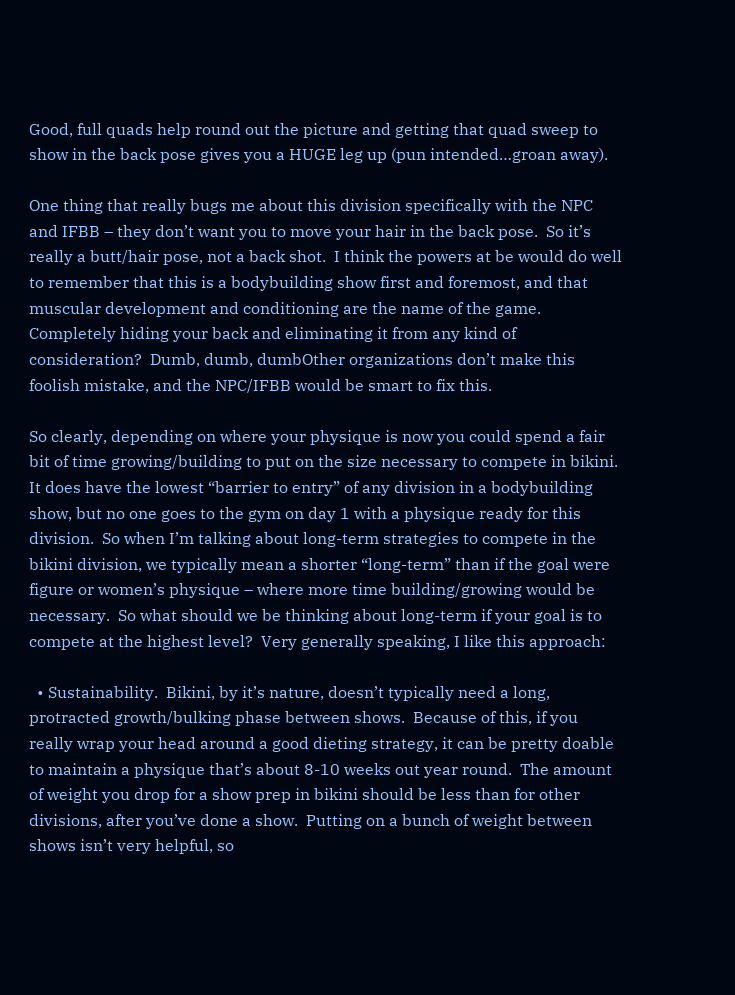Good, full quads help round out the picture and getting that quad sweep to show in the back pose gives you a HUGE leg up (pun intended…groan away).

One thing that really bugs me about this division specifically with the NPC and IFBB – they don’t want you to move your hair in the back pose.  So it’s really a butt/hair pose, not a back shot.  I think the powers at be would do well to remember that this is a bodybuilding show first and foremost, and that muscular development and conditioning are the name of the game.  Completely hiding your back and eliminating it from any kind of consideration?  Dumb, dumb, dumbOther organizations don’t make this foolish mistake, and the NPC/IFBB would be smart to fix this.

So clearly, depending on where your physique is now you could spend a fair bit of time growing/building to put on the size necessary to compete in bikini.  It does have the lowest “barrier to entry” of any division in a bodybuilding show, but no one goes to the gym on day 1 with a physique ready for this division.  So when I’m talking about long-term strategies to compete in the bikini division, we typically mean a shorter “long-term” than if the goal were figure or women’s physique – where more time building/growing would be necessary.  So what should we be thinking about long-term if your goal is to compete at the highest level?  Very generally speaking, I like this approach:

  • Sustainability.  Bikini, by it’s nature, doesn’t typically need a long, protracted growth/bulking phase between shows.  Because of this, if you really wrap your head around a good dieting strategy, it can be pretty doable to maintain a physique that’s about 8-10 weeks out year round.  The amount of weight you drop for a show prep in bikini should be less than for other divisions, after you’ve done a show.  Putting on a bunch of weight between shows isn’t very helpful, so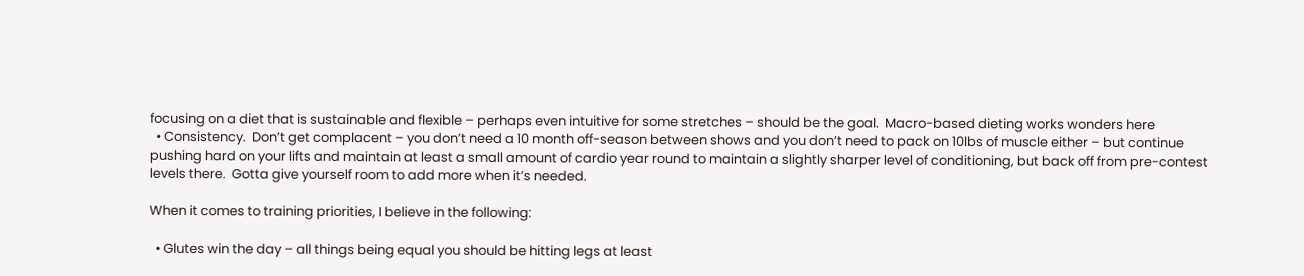focusing on a diet that is sustainable and flexible – perhaps even intuitive for some stretches – should be the goal.  Macro-based dieting works wonders here
  • Consistency.  Don’t get complacent – you don’t need a 10 month off-season between shows and you don’t need to pack on 10lbs of muscle either – but continue pushing hard on your lifts and maintain at least a small amount of cardio year round to maintain a slightly sharper level of conditioning, but back off from pre-contest levels there.  Gotta give yourself room to add more when it’s needed.

When it comes to training priorities, I believe in the following:

  • Glutes win the day – all things being equal you should be hitting legs at least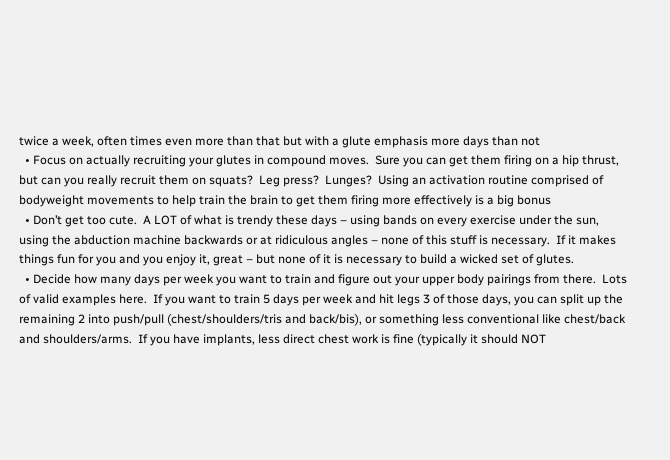twice a week, often times even more than that but with a glute emphasis more days than not
  • Focus on actually recruiting your glutes in compound moves.  Sure you can get them firing on a hip thrust, but can you really recruit them on squats?  Leg press?  Lunges?  Using an activation routine comprised of bodyweight movements to help train the brain to get them firing more effectively is a big bonus
  • Don’t get too cute.  A LOT of what is trendy these days – using bands on every exercise under the sun, using the abduction machine backwards or at ridiculous angles – none of this stuff is necessary.  If it makes things fun for you and you enjoy it, great – but none of it is necessary to build a wicked set of glutes.
  • Decide how many days per week you want to train and figure out your upper body pairings from there.  Lots of valid examples here.  If you want to train 5 days per week and hit legs 3 of those days, you can split up the remaining 2 into push/pull (chest/shoulders/tris and back/bis), or something less conventional like chest/back and shoulders/arms.  If you have implants, less direct chest work is fine (typically it should NOT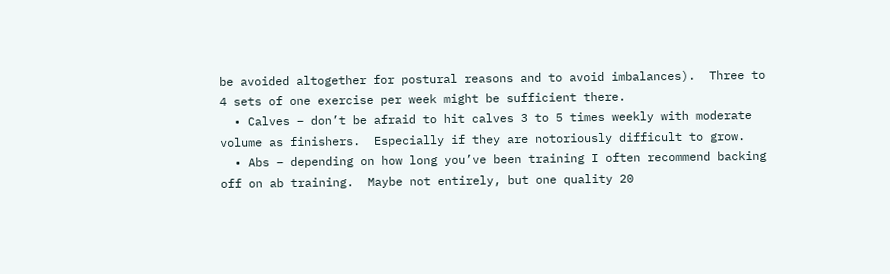be avoided altogether for postural reasons and to avoid imbalances).  Three to 4 sets of one exercise per week might be sufficient there.
  • Calves – don’t be afraid to hit calves 3 to 5 times weekly with moderate volume as finishers.  Especially if they are notoriously difficult to grow.
  • Abs – depending on how long you’ve been training I often recommend backing off on ab training.  Maybe not entirely, but one quality 20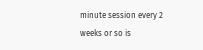minute session every 2 weeks or so is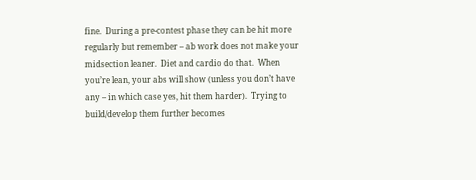fine.  During a pre-contest phase they can be hit more regularly but remember – ab work does not make your midsection leaner.  Diet and cardio do that.  When you’re lean, your abs will show (unless you don’t have any – in which case yes, hit them harder).  Trying to build/develop them further becomes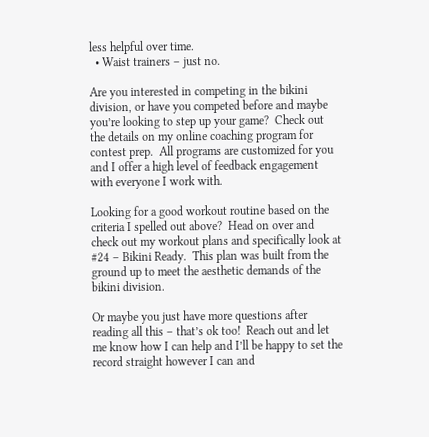less helpful over time.
  • Waist trainers – just no.

Are you interested in competing in the bikini division, or have you competed before and maybe you’re looking to step up your game?  Check out the details on my online coaching program for contest prep.  All programs are customized for you and I offer a high level of feedback engagement with everyone I work with.

Looking for a good workout routine based on the criteria I spelled out above?  Head on over and check out my workout plans and specifically look at #24 – Bikini Ready.  This plan was built from the ground up to meet the aesthetic demands of the bikini division.

Or maybe you just have more questions after reading all this – that’s ok too!  Reach out and let me know how I can help and I’ll be happy to set the record straight however I can and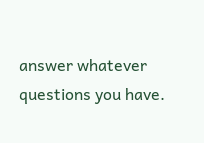answer whatever questions you have.